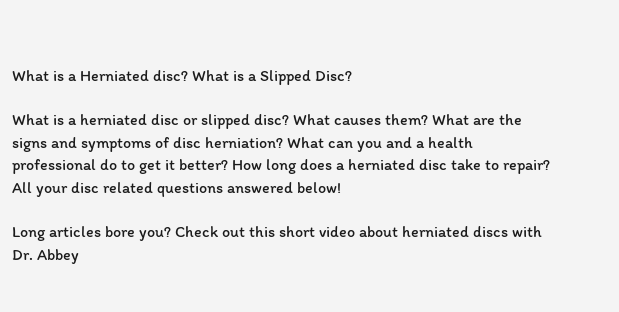What is a Herniated disc? What is a Slipped Disc?

What is a herniated disc or slipped disc? What causes them? What are the signs and symptoms of disc herniation? What can you and a health professional do to get it better? How long does a herniated disc take to repair? All your disc related questions answered below!

Long articles bore you? Check out this short video about herniated discs with Dr. Abbey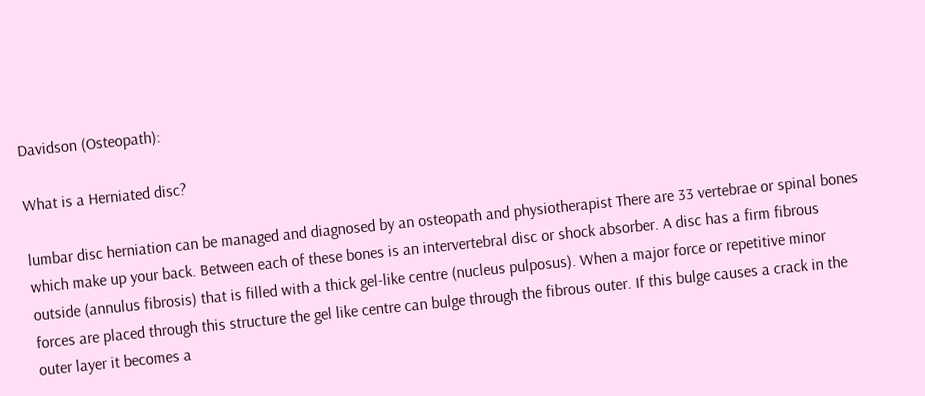Davidson (Osteopath):

What is a Herniated disc?

lumbar disc herniation can be managed and diagnosed by an osteopath and physiotherapist There are 33 vertebrae or spinal bones which make up your back. Between each of these bones is an intervertebral disc or shock absorber. A disc has a firm fibrous outside (annulus fibrosis) that is filled with a thick gel-like centre (nucleus pulposus). When a major force or repetitive minor forces are placed through this structure the gel like centre can bulge through the fibrous outer. If this bulge causes a crack in the outer layer it becomes a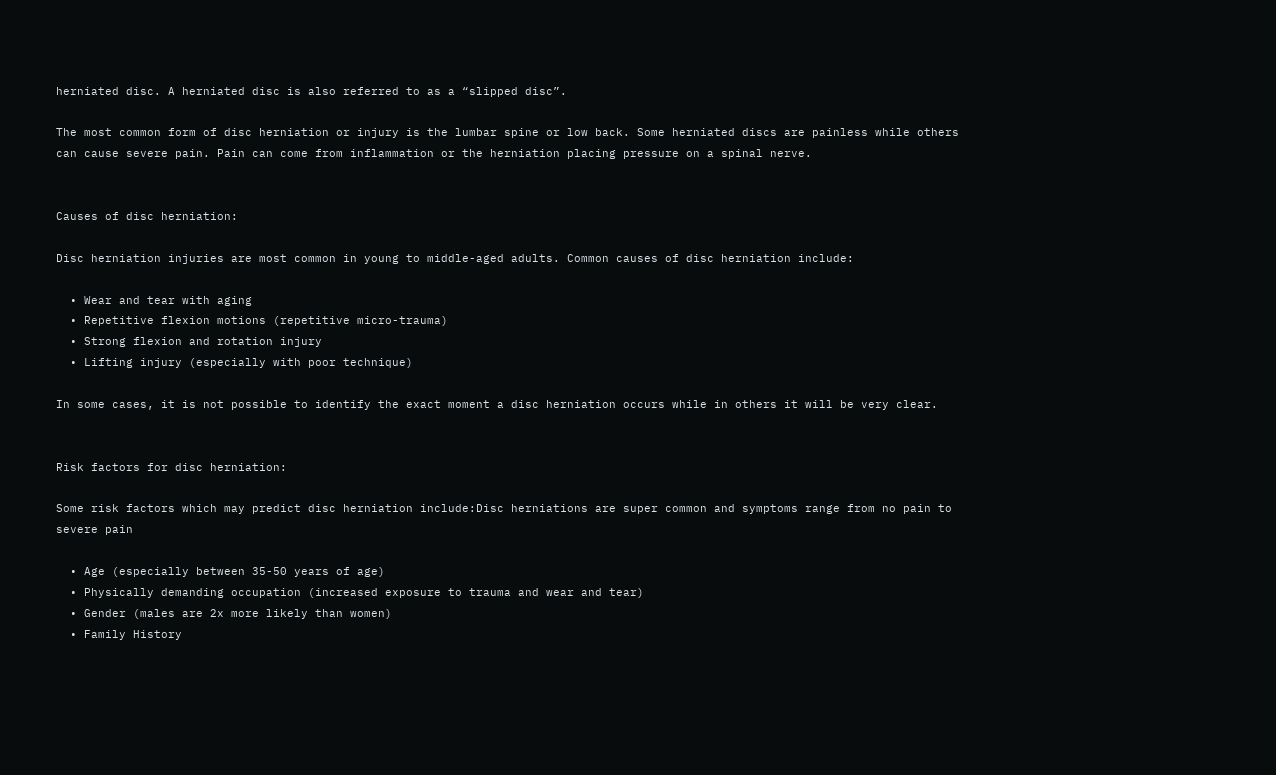herniated disc. A herniated disc is also referred to as a “slipped disc”.

The most common form of disc herniation or injury is the lumbar spine or low back. Some herniated discs are painless while others can cause severe pain. Pain can come from inflammation or the herniation placing pressure on a spinal nerve.


Causes of disc herniation:

Disc herniation injuries are most common in young to middle-aged adults. Common causes of disc herniation include:

  • Wear and tear with aging
  • Repetitive flexion motions (repetitive micro-trauma)
  • Strong flexion and rotation injury
  • Lifting injury (especially with poor technique)

In some cases, it is not possible to identify the exact moment a disc herniation occurs while in others it will be very clear.


Risk factors for disc herniation:

Some risk factors which may predict disc herniation include:Disc herniations are super common and symptoms range from no pain to severe pain

  • Age (especially between 35-50 years of age)
  • Physically demanding occupation (increased exposure to trauma and wear and tear)
  • Gender (males are 2x more likely than women)
  • Family History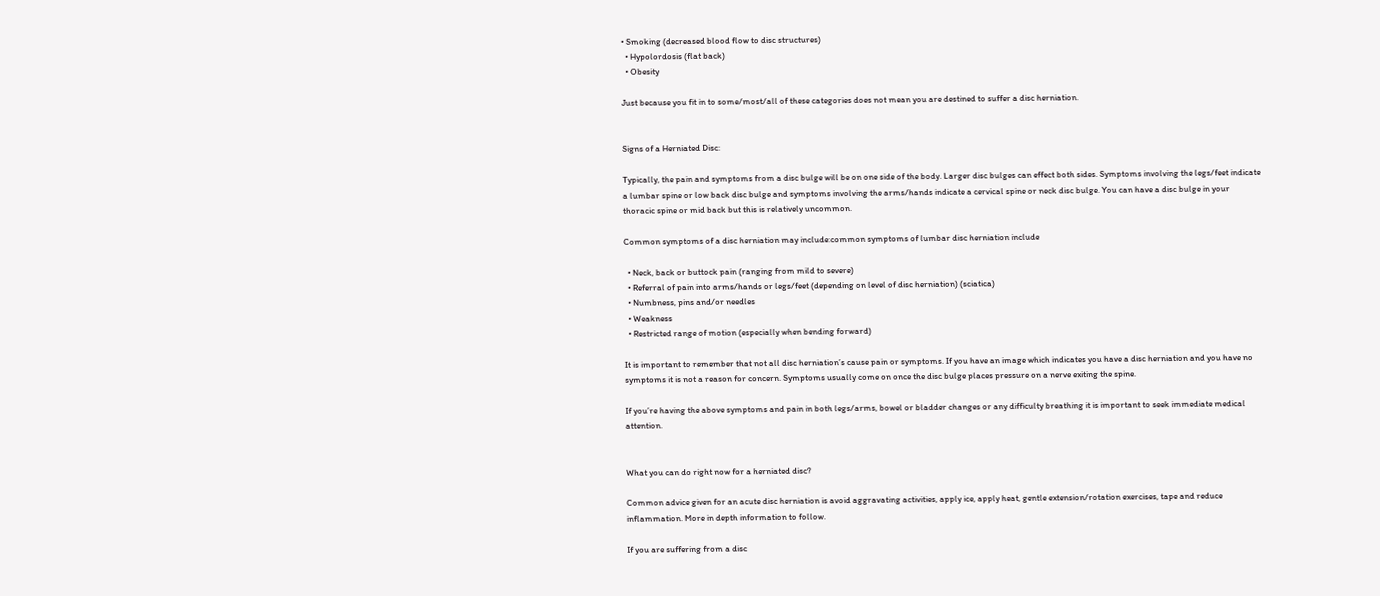• Smoking (decreased blood flow to disc structures)
  • Hypolordosis (flat back)
  • Obesity

Just because you fit in to some/most/all of these categories does not mean you are destined to suffer a disc herniation.


Signs of a Herniated Disc:

Typically, the pain and symptoms from a disc bulge will be on one side of the body. Larger disc bulges can effect both sides. Symptoms involving the legs/feet indicate a lumbar spine or low back disc bulge and symptoms involving the arms/hands indicate a cervical spine or neck disc bulge. You can have a disc bulge in your thoracic spine or mid back but this is relatively uncommon.

Common symptoms of a disc herniation may include:common symptoms of lumbar disc herniation include

  • Neck, back or buttock pain (ranging from mild to severe)
  • Referral of pain into arms/hands or legs/feet (depending on level of disc herniation) (sciatica)
  • Numbness, pins and/or needles
  • Weakness
  • Restricted range of motion (especially when bending forward)

It is important to remember that not all disc herniation’s cause pain or symptoms. If you have an image which indicates you have a disc herniation and you have no symptoms it is not a reason for concern. Symptoms usually come on once the disc bulge places pressure on a nerve exiting the spine.

If you’re having the above symptoms and pain in both legs/arms, bowel or bladder changes or any difficulty breathing it is important to seek immediate medical attention.


What you can do right now for a herniated disc?

Common advice given for an acute disc herniation is avoid aggravating activities, apply ice, apply heat, gentle extension/rotation exercises, tape and reduce inflammation. More in depth information to follow.

If you are suffering from a disc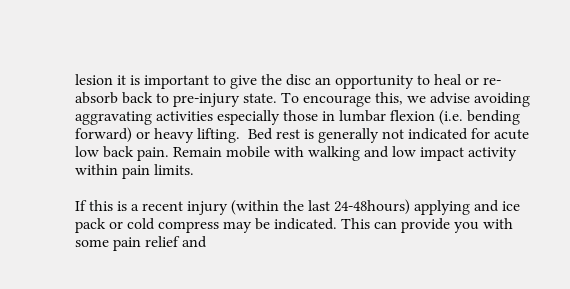lesion it is important to give the disc an opportunity to heal or re-absorb back to pre-injury state. To encourage this, we advise avoiding aggravating activities especially those in lumbar flexion (i.e. bending forward) or heavy lifting.  Bed rest is generally not indicated for acute low back pain. Remain mobile with walking and low impact activity within pain limits.

If this is a recent injury (within the last 24-48hours) applying and ice pack or cold compress may be indicated. This can provide you with some pain relief and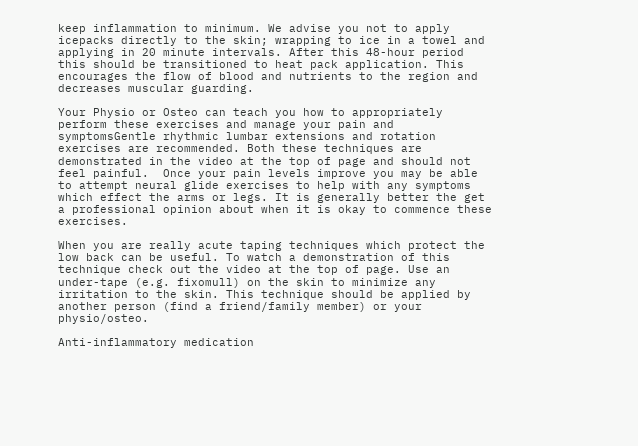keep inflammation to minimum. We advise you not to apply icepacks directly to the skin; wrapping to ice in a towel and applying in 20 minute intervals. After this 48-hour period this should be transitioned to heat pack application. This encourages the flow of blood and nutrients to the region and decreases muscular guarding.

Your Physio or Osteo can teach you how to appropriately perform these exercises and manage your pain and symptomsGentle rhythmic lumbar extensions and rotation exercises are recommended. Both these techniques are demonstrated in the video at the top of page and should not feel painful.  Once your pain levels improve you may be able to attempt neural glide exercises to help with any symptoms which effect the arms or legs. It is generally better the get a professional opinion about when it is okay to commence these exercises.

When you are really acute taping techniques which protect the low back can be useful. To watch a demonstration of this technique check out the video at the top of page. Use an under-tape (e.g. fixomull) on the skin to minimize any irritation to the skin. This technique should be applied by another person (find a friend/family member) or your physio/osteo.

Anti-inflammatory medication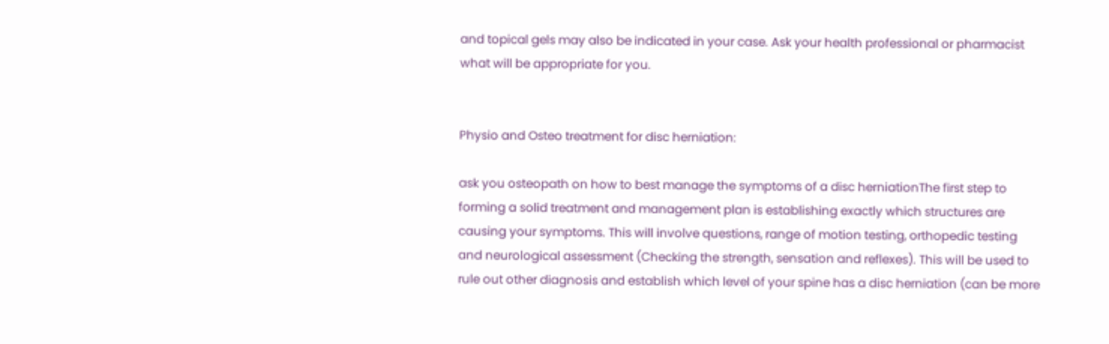and topical gels may also be indicated in your case. Ask your health professional or pharmacist what will be appropriate for you.


Physio and Osteo treatment for disc herniation:

ask you osteopath on how to best manage the symptoms of a disc herniationThe first step to forming a solid treatment and management plan is establishing exactly which structures are causing your symptoms. This will involve questions, range of motion testing, orthopedic testing and neurological assessment (Checking the strength, sensation and reflexes). This will be used to rule out other diagnosis and establish which level of your spine has a disc herniation (can be more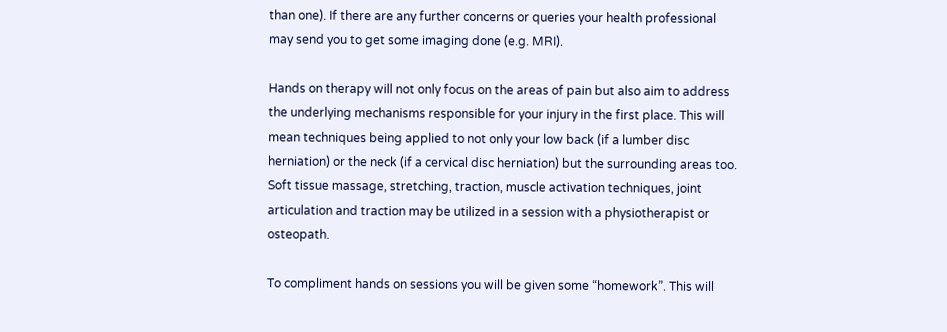than one). If there are any further concerns or queries your health professional may send you to get some imaging done (e.g. MRI).

Hands on therapy will not only focus on the areas of pain but also aim to address the underlying mechanisms responsible for your injury in the first place. This will mean techniques being applied to not only your low back (if a lumber disc herniation) or the neck (if a cervical disc herniation) but the surrounding areas too. Soft tissue massage, stretching, traction, muscle activation techniques, joint articulation and traction may be utilized in a session with a physiotherapist or osteopath.

To compliment hands on sessions you will be given some “homework”. This will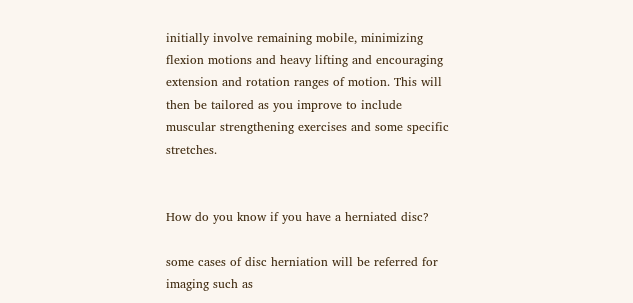initially involve remaining mobile, minimizing flexion motions and heavy lifting and encouraging extension and rotation ranges of motion. This will then be tailored as you improve to include muscular strengthening exercises and some specific stretches.


How do you know if you have a herniated disc?

some cases of disc herniation will be referred for imaging such as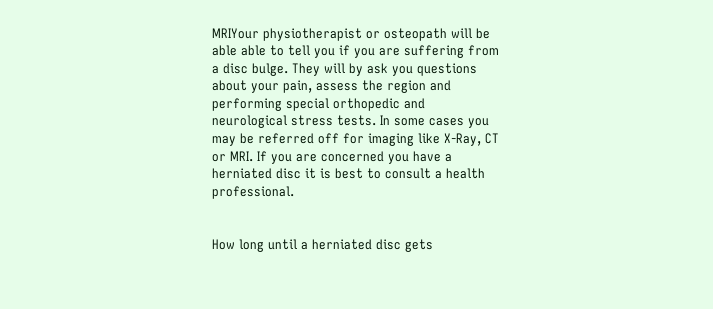MRIYour physiotherapist or osteopath will be able able to tell you if you are suffering from a disc bulge. They will by ask you questions about your pain, assess the region and performing special orthopedic and neurological stress tests. In some cases you may be referred off for imaging like X-Ray, CT or MRI. If you are concerned you have a herniated disc it is best to consult a health professional.


How long until a herniated disc gets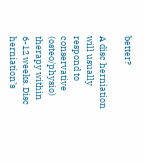better?

A disc herniation will usually respond to conservative (osteo/physio) therapy within 6-12 weeks. Disc herniation’s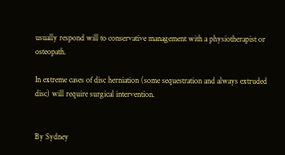usually respond will to conservative management with a physiotherapist or osteopath.

In extreme cases of disc herniation (some sequestration and always extruded disc) will require surgical intervention.


By Sydney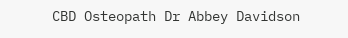CBD Osteopath Dr Abbey Davidson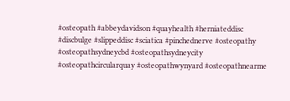#osteopath #abbeydavidson #quayhealth #herniateddisc #discbulge #slippeddisc #sciatica #pinchednerve #osteopathy #osteopathsydneycbd #osteopathsydneycity #osteopathcircularquay #osteopathwynyard #osteopathnearme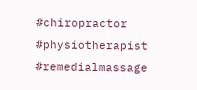#chiropractor #physiotherapist #remedialmassage